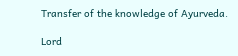Transfer of the knowledge of Ayurveda.

Lord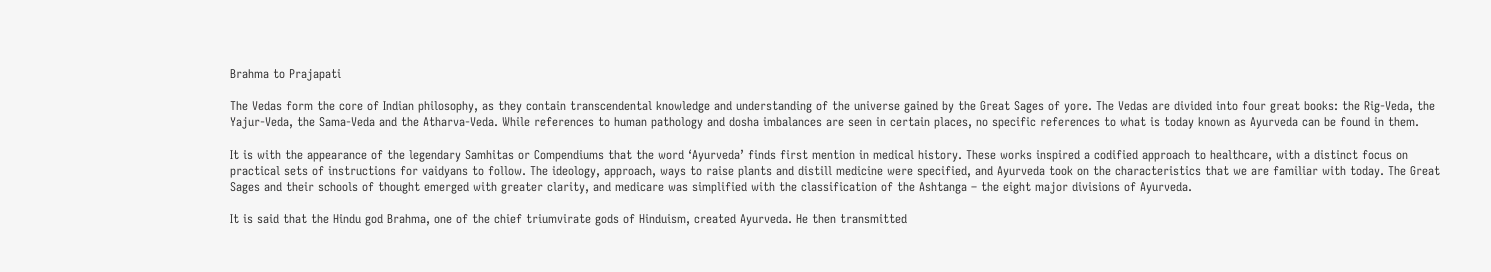Brahma to Prajapati

The Vedas form the core of Indian philosophy, as they contain transcendental knowledge and understanding of the universe gained by the Great Sages of yore. The Vedas are divided into four great books: the Rig-Veda, the Yajur-Veda, the Sama-Veda and the Atharva-Veda. While references to human pathology and dosha imbalances are seen in certain places, no specific references to what is today known as Ayurveda can be found in them.

It is with the appearance of the legendary Samhitas or Compendiums that the word ‘Ayurveda’ finds first mention in medical history. These works inspired a codified approach to healthcare, with a distinct focus on practical sets of instructions for vaidyans to follow. The ideology, approach, ways to raise plants and distill medicine were specified, and Ayurveda took on the characteristics that we are familiar with today. The Great Sages and their schools of thought emerged with greater clarity, and medicare was simplified with the classification of the Ashtanga – the eight major divisions of Ayurveda.

It is said that the Hindu god Brahma, one of the chief triumvirate gods of Hinduism, created Ayurveda. He then transmitted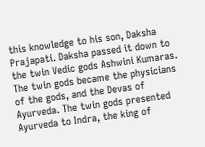this knowledge to his son, Daksha Prajapati. Daksha passed it down to the twin Vedic gods Ashwini Kumaras. The twin gods became the physicians of the gods, and the Devas of Ayurveda. The twin gods presented Ayurveda to Indra, the king of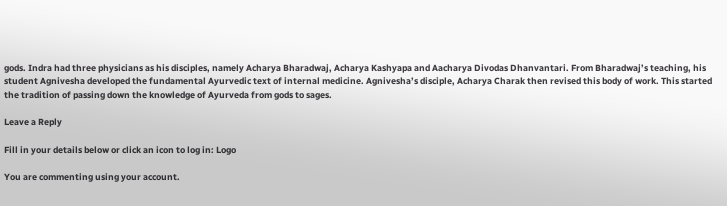gods. Indra had three physicians as his disciples, namely Acharya Bharadwaj, Acharya Kashyapa and Aacharya Divodas Dhanvantari. From Bharadwaj’s teaching, his student Agnivesha developed the fundamental Ayurvedic text of internal medicine. Agnivesha’s disciple, Acharya Charak then revised this body of work. This started the tradition of passing down the knowledge of Ayurveda from gods to sages.

Leave a Reply

Fill in your details below or click an icon to log in: Logo

You are commenting using your account.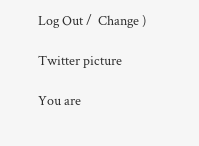Log Out /  Change )

Twitter picture

You are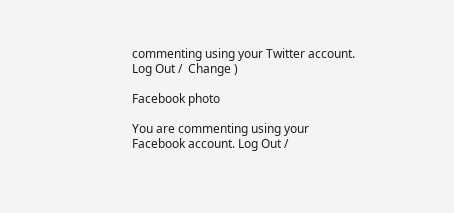commenting using your Twitter account. Log Out /  Change )

Facebook photo

You are commenting using your Facebook account. Log Out /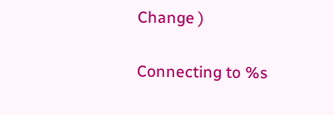Change )

Connecting to %s